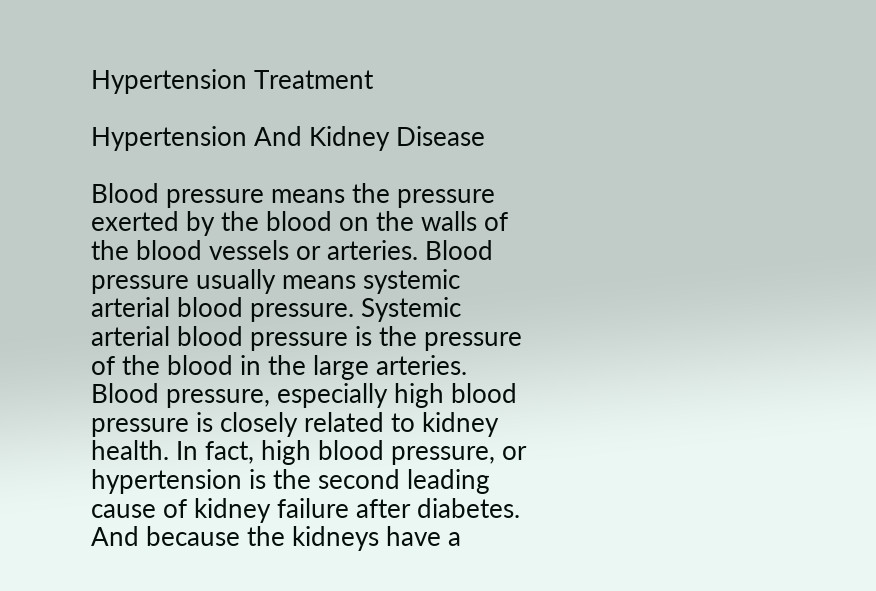Hypertension Treatment

Hypertension And Kidney Disease

Blood pressure means the pressure exerted by the blood on the walls of the blood vessels or arteries. Blood pressure usually means systemic arterial blood pressure. Systemic arterial blood pressure is the pressure of the blood in the large arteries. Blood pressure, especially high blood pressure is closely related to kidney health. In fact, high blood pressure, or hypertension is the second leading cause of kidney failure after diabetes. And because the kidneys have a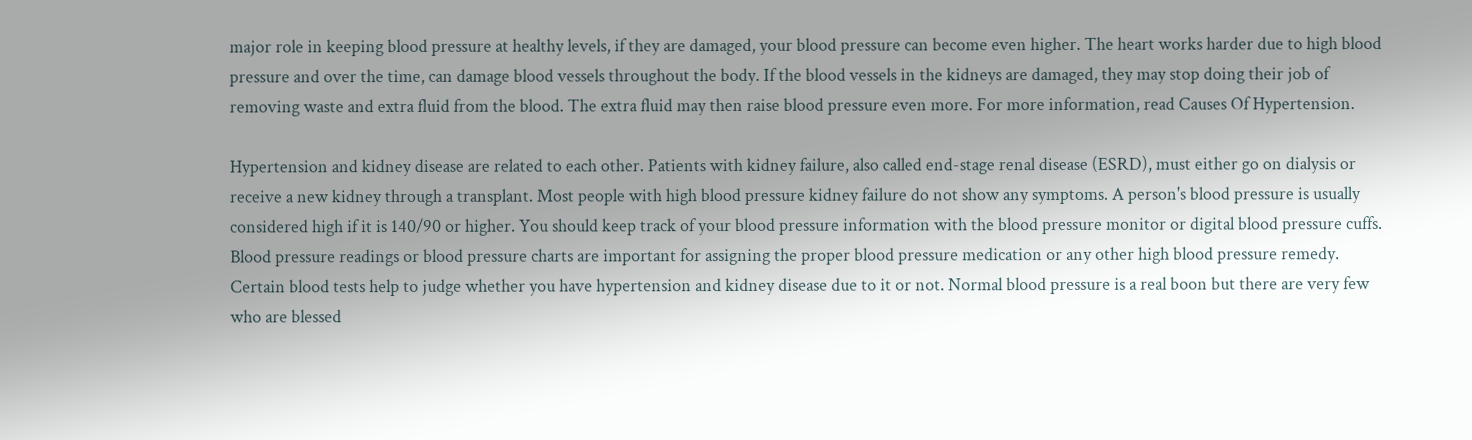major role in keeping blood pressure at healthy levels, if they are damaged, your blood pressure can become even higher. The heart works harder due to high blood pressure and over the time, can damage blood vessels throughout the body. If the blood vessels in the kidneys are damaged, they may stop doing their job of removing waste and extra fluid from the blood. The extra fluid may then raise blood pressure even more. For more information, read Causes Of Hypertension.

Hypertension and kidney disease are related to each other. Patients with kidney failure, also called end-stage renal disease (ESRD), must either go on dialysis or receive a new kidney through a transplant. Most people with high blood pressure kidney failure do not show any symptoms. A person's blood pressure is usually considered high if it is 140/90 or higher. You should keep track of your blood pressure information with the blood pressure monitor or digital blood pressure cuffs. Blood pressure readings or blood pressure charts are important for assigning the proper blood pressure medication or any other high blood pressure remedy. Certain blood tests help to judge whether you have hypertension and kidney disease due to it or not. Normal blood pressure is a real boon but there are very few who are blessed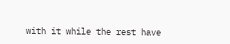with it while the rest have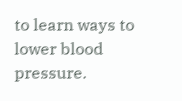to learn ways to lower blood pressure.